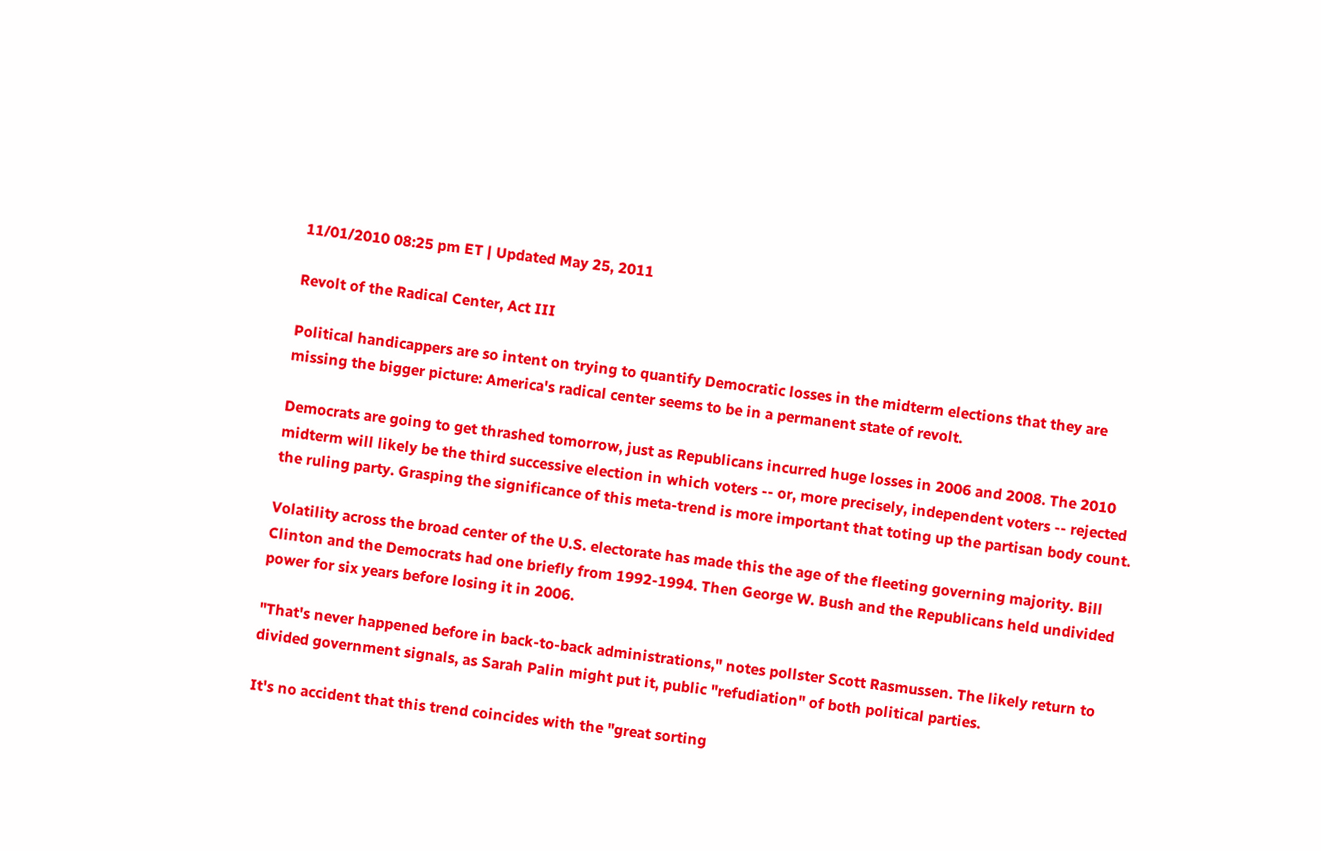11/01/2010 08:25 pm ET | Updated May 25, 2011

Revolt of the Radical Center, Act III

Political handicappers are so intent on trying to quantify Democratic losses in the midterm elections that they are missing the bigger picture: America's radical center seems to be in a permanent state of revolt.

Democrats are going to get thrashed tomorrow, just as Republicans incurred huge losses in 2006 and 2008. The 2010 midterm will likely be the third successive election in which voters -- or, more precisely, independent voters -- rejected the ruling party. Grasping the significance of this meta-trend is more important that toting up the partisan body count.

Volatility across the broad center of the U.S. electorate has made this the age of the fleeting governing majority. Bill Clinton and the Democrats had one briefly from 1992-1994. Then George W. Bush and the Republicans held undivided power for six years before losing it in 2006.

"That's never happened before in back-to-back administrations," notes pollster Scott Rasmussen. The likely return to divided government signals, as Sarah Palin might put it, public "refudiation" of both political parties.

It's no accident that this trend coincides with the "great sorting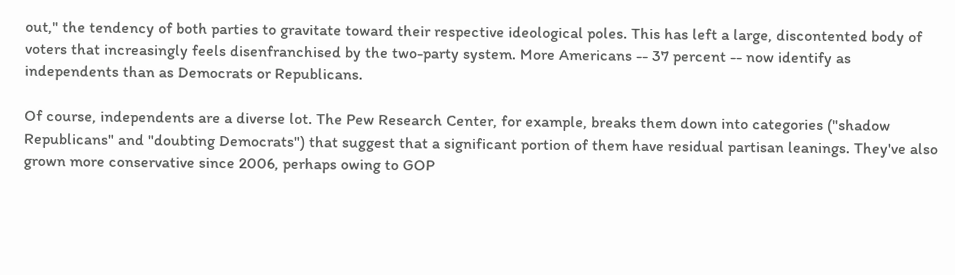out," the tendency of both parties to gravitate toward their respective ideological poles. This has left a large, discontented body of voters that increasingly feels disenfranchised by the two-party system. More Americans -- 37 percent -- now identify as independents than as Democrats or Republicans.

Of course, independents are a diverse lot. The Pew Research Center, for example, breaks them down into categories ("shadow Republicans" and "doubting Democrats") that suggest that a significant portion of them have residual partisan leanings. They've also grown more conservative since 2006, perhaps owing to GOP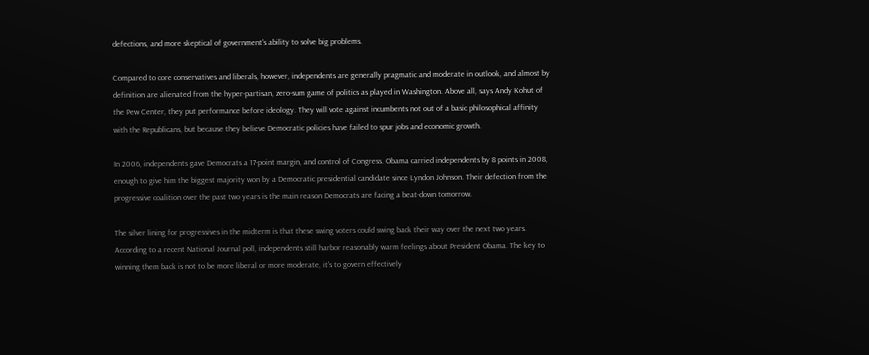defections, and more skeptical of government's ability to solve big problems.

Compared to core conservatives and liberals, however, independents are generally pragmatic and moderate in outlook, and almost by definition are alienated from the hyper-partisan, zero-sum game of politics as played in Washington. Above all, says Andy Kohut of the Pew Center, they put performance before ideology. They will vote against incumbents not out of a basic philosophical affinity with the Republicans, but because they believe Democratic policies have failed to spur jobs and economic growth.

In 2006, independents gave Democrats a 17-point margin, and control of Congress. Obama carried independents by 8 points in 2008, enough to give him the biggest majority won by a Democratic presidential candidate since Lyndon Johnson. Their defection from the progressive coalition over the past two years is the main reason Democrats are facing a beat-down tomorrow.

The silver lining for progressives in the midterm is that these swing voters could swing back their way over the next two years. According to a recent National Journal poll, independents still harbor reasonably warm feelings about President Obama. The key to winning them back is not to be more liberal or more moderate, it's to govern effectively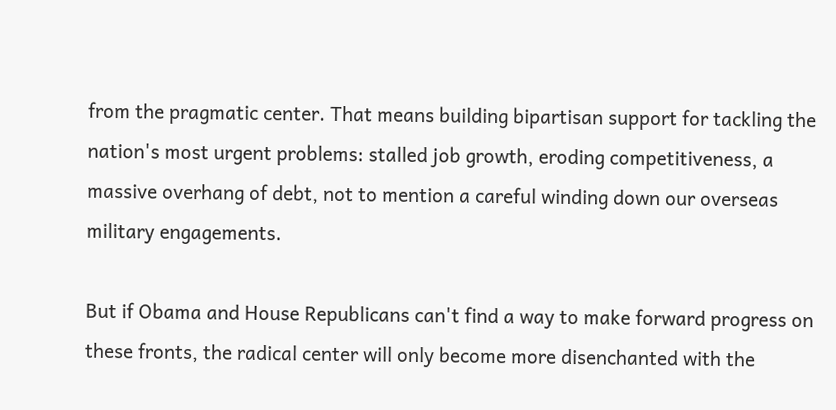from the pragmatic center. That means building bipartisan support for tackling the nation's most urgent problems: stalled job growth, eroding competitiveness, a massive overhang of debt, not to mention a careful winding down our overseas military engagements.

But if Obama and House Republicans can't find a way to make forward progress on these fronts, the radical center will only become more disenchanted with the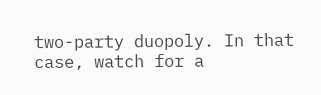two-party duopoly. In that case, watch for a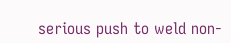serious push to weld non-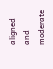aligned and moderate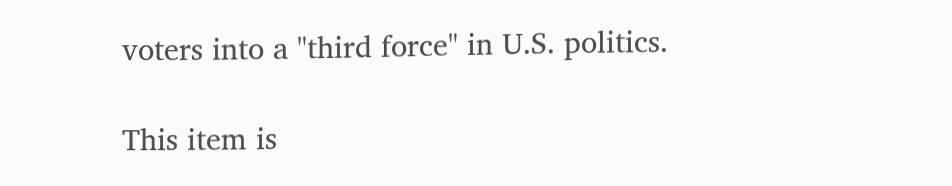voters into a "third force" in U.S. politics.

This item is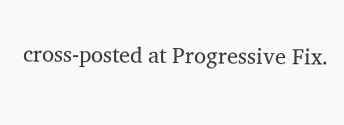cross-posted at Progressive Fix.